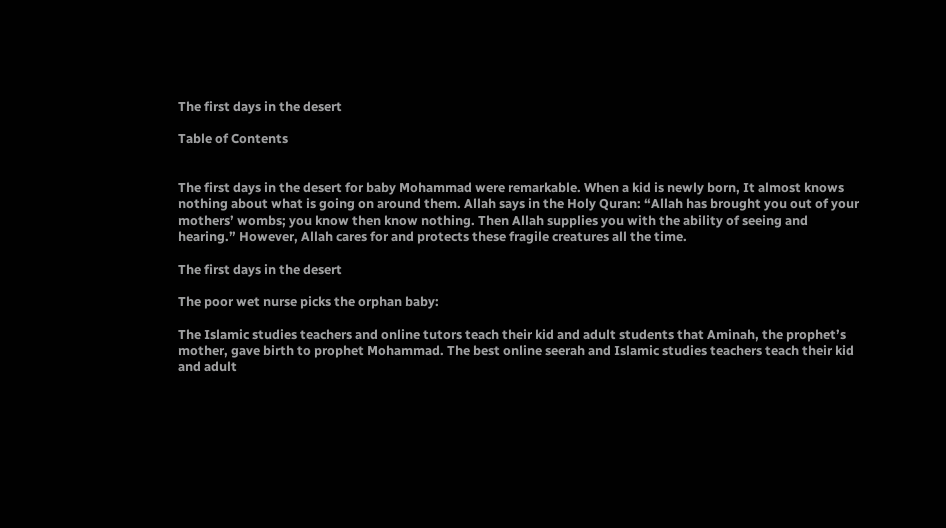The first days in the desert

Table of Contents


The first days in the desert for baby Mohammad were remarkable. When a kid is newly born, It almost knows nothing about what is going on around them. Allah says in the Holy Quran: “Allah has brought you out of your mothers’ wombs; you know then know nothing. Then Allah supplies you with the ability of seeing and hearing.” However, Allah cares for and protects these fragile creatures all the time.

The first days in the desert

The poor wet nurse picks the orphan baby:

The Islamic studies teachers and online tutors teach their kid and adult students that Aminah, the prophet’s mother, gave birth to prophet Mohammad. The best online seerah and Islamic studies teachers teach their kid and adult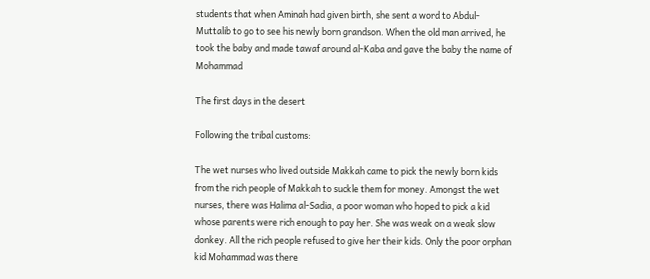students that when Aminah had given birth, she sent a word to Abdul-Muttalib to go to see his newly born grandson. When the old man arrived, he took the baby and made tawaf around al-Kaba and gave the baby the name of Mohammad

The first days in the desert

Following the tribal customs:

The wet nurses who lived outside Makkah came to pick the newly born kids from the rich people of Makkah to suckle them for money. Amongst the wet nurses, there was Halima al-Sadia, a poor woman who hoped to pick a kid whose parents were rich enough to pay her. She was weak on a weak slow donkey. All the rich people refused to give her their kids. Only the poor orphan kid Mohammad was there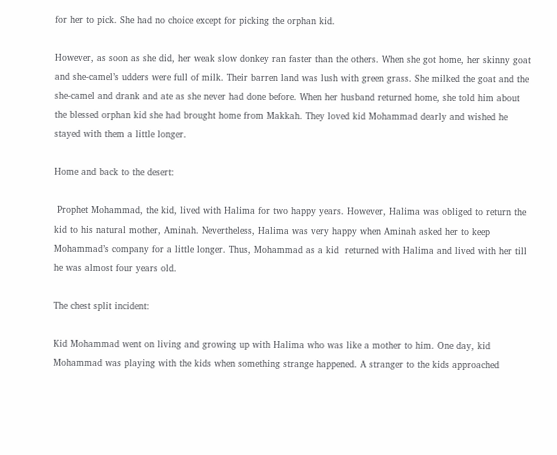for her to pick. She had no choice except for picking the orphan kid.

However, as soon as she did, her weak slow donkey ran faster than the others. When she got home, her skinny goat and she-camel’s udders were full of milk. Their barren land was lush with green grass. She milked the goat and the she-camel and drank and ate as she never had done before. When her husband returned home, she told him about the blessed orphan kid she had brought home from Makkah. They loved kid Mohammad dearly and wished he stayed with them a little longer.

Home and back to the desert:

 Prophet Mohammad, the kid, lived with Halima for two happy years. However, Halima was obliged to return the kid to his natural mother, Aminah. Nevertheless, Halima was very happy when Aminah asked her to keep Mohammad’s company for a little longer. Thus, Mohammad as a kid  returned with Halima and lived with her till he was almost four years old.

The chest split incident:

Kid Mohammad went on living and growing up with Halima who was like a mother to him. One day, kid Mohammad was playing with the kids when something strange happened. A stranger to the kids approached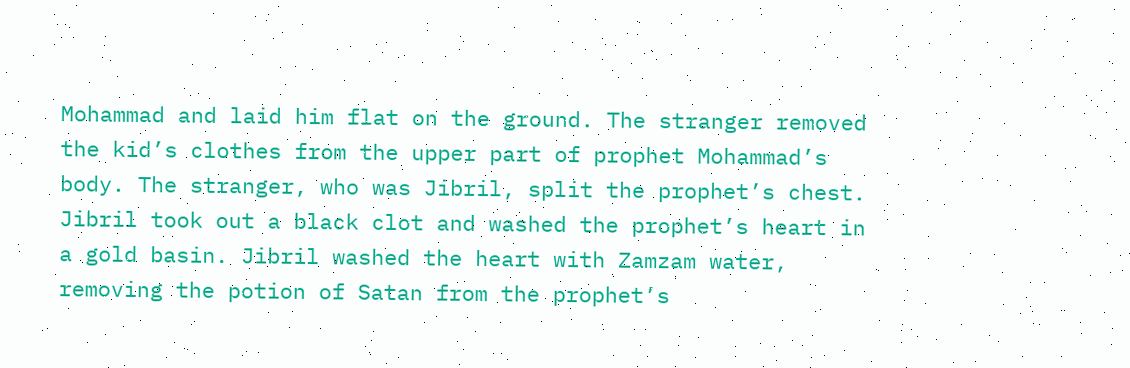Mohammad and laid him flat on the ground. The stranger removed the kid’s clothes from the upper part of prophet Mohammad’s body. The stranger, who was Jibril, split the prophet’s chest. Jibril took out a black clot and washed the prophet’s heart in a gold basin. Jibril washed the heart with Zamzam water, removing the potion of Satan from the prophet’s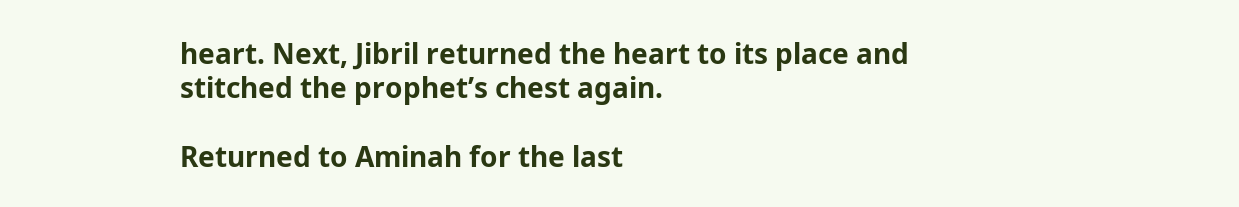heart. Next, Jibril returned the heart to its place and stitched the prophet’s chest again.

Returned to Aminah for the last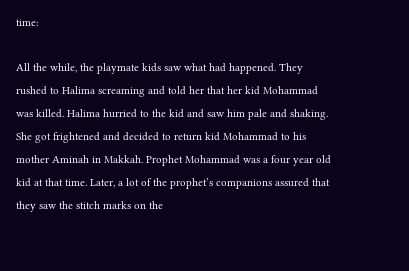time:

All the while, the playmate kids saw what had happened. They rushed to Halima screaming and told her that her kid Mohammad was killed. Halima hurried to the kid and saw him pale and shaking. She got frightened and decided to return kid Mohammad to his mother Aminah in Makkah. Prophet Mohammad was a four year old kid at that time. Later, a lot of the prophet’s companions assured that they saw the stitch marks on the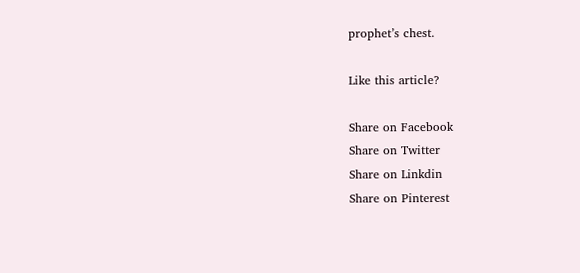prophet’s chest.

Like this article?

Share on Facebook
Share on Twitter
Share on Linkdin
Share on Pinterest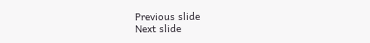Previous slide
Next slide